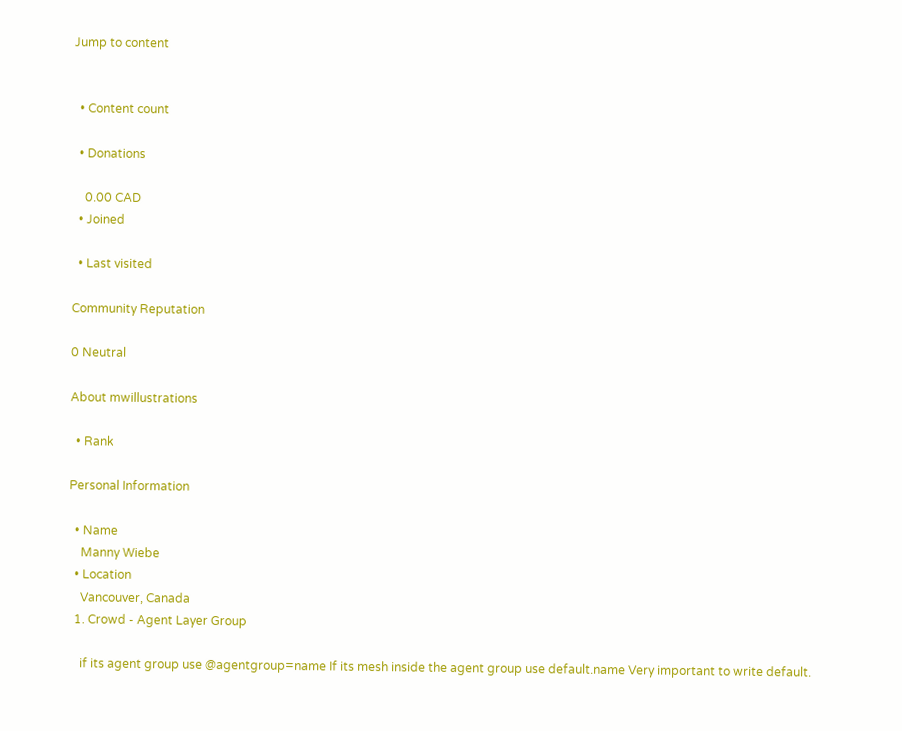Jump to content


  • Content count

  • Donations

    0.00 CAD
  • Joined

  • Last visited

Community Reputation

0 Neutral

About mwillustrations

  • Rank

Personal Information

  • Name
    Manny Wiebe
  • Location
    Vancouver, Canada
  1. Crowd - Agent Layer Group

    if its agent group use @agentgroup=name If its mesh inside the agent group use default.name Very important to write default.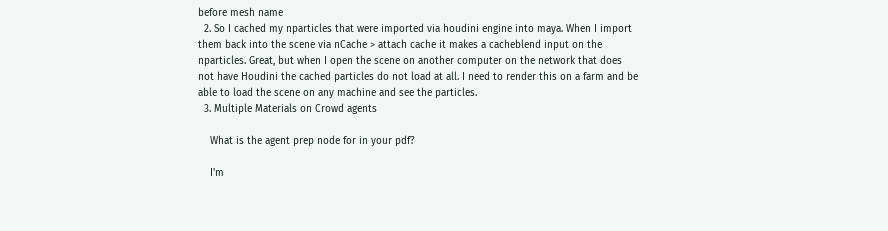before mesh name
  2. So I cached my nparticles that were imported via houdini engine into maya. When I import them back into the scene via nCache > attach cache it makes a cacheblend input on the nparticles. Great, but when I open the scene on another computer on the network that does not have Houdini the cached particles do not load at all. I need to render this on a farm and be able to load the scene on any machine and see the particles.
  3. Multiple Materials on Crowd agents

    What is the agent prep node for in your pdf?

    I'm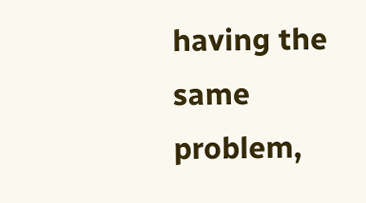having the same problem,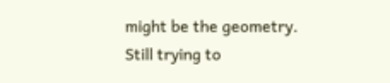might be the geometry. Still trying to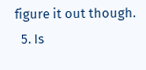figure it out though.
  5. Is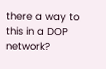there a way to this in a DOP network?